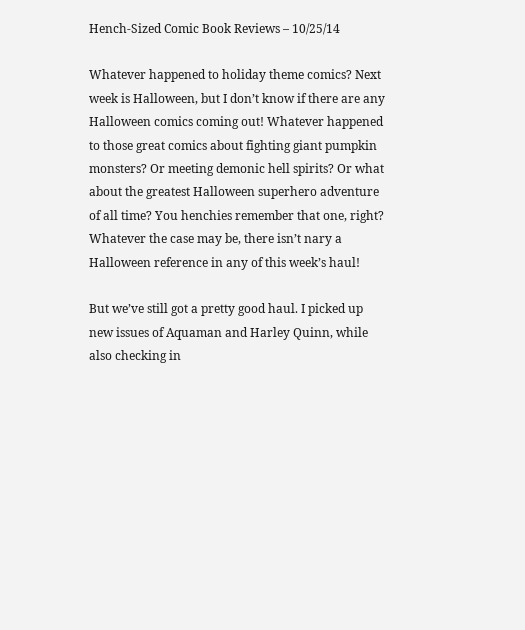Hench-Sized Comic Book Reviews – 10/25/14

Whatever happened to holiday theme comics? Next week is Halloween, but I don’t know if there are any Halloween comics coming out! Whatever happened to those great comics about fighting giant pumpkin monsters? Or meeting demonic hell spirits? Or what about the greatest Halloween superhero adventure of all time? You henchies remember that one, right? Whatever the case may be, there isn’t nary a Halloween reference in any of this week’s haul!

But we’ve still got a pretty good haul. I picked up new issues of Aquaman and Harley Quinn, while also checking in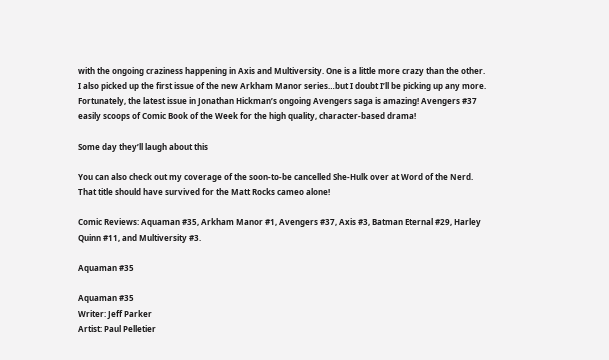with the ongoing craziness happening in Axis and Multiversity. One is a little more crazy than the other. I also picked up the first issue of the new Arkham Manor series…but I doubt I’ll be picking up any more. Fortunately, the latest issue in Jonathan Hickman’s ongoing Avengers saga is amazing! Avengers #37 easily scoops of Comic Book of the Week for the high quality, character-based drama!

Some day they’ll laugh about this

You can also check out my coverage of the soon-to-be cancelled She-Hulk over at Word of the Nerd. That title should have survived for the Matt Rocks cameo alone!

Comic Reviews: Aquaman #35, Arkham Manor #1, Avengers #37, Axis #3, Batman Eternal #29, Harley Quinn #11, and Multiversity #3.

Aquaman #35

Aquaman #35
Writer: Jeff Parker
Artist: Paul Pelletier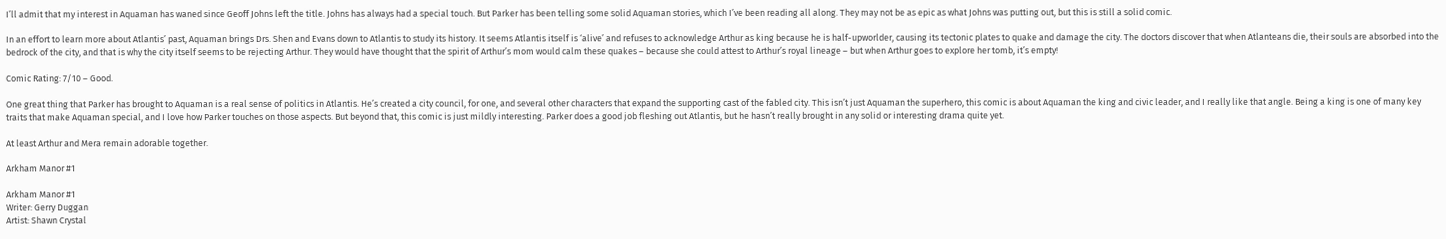I’ll admit that my interest in Aquaman has waned since Geoff Johns left the title. Johns has always had a special touch. But Parker has been telling some solid Aquaman stories, which I’ve been reading all along. They may not be as epic as what Johns was putting out, but this is still a solid comic.

In an effort to learn more about Atlantis’ past, Aquaman brings Drs. Shen and Evans down to Atlantis to study its history. It seems Atlantis itself is ‘alive’ and refuses to acknowledge Arthur as king because he is half-upworlder, causing its tectonic plates to quake and damage the city. The doctors discover that when Atlanteans die, their souls are absorbed into the bedrock of the city, and that is why the city itself seems to be rejecting Arthur. They would have thought that the spirit of Arthur’s mom would calm these quakes – because she could attest to Arthur’s royal lineage – but when Arthur goes to explore her tomb, it’s empty!

Comic Rating: 7/10 – Good.

One great thing that Parker has brought to Aquaman is a real sense of politics in Atlantis. He’s created a city council, for one, and several other characters that expand the supporting cast of the fabled city. This isn’t just Aquaman the superhero, this comic is about Aquaman the king and civic leader, and I really like that angle. Being a king is one of many key traits that make Aquaman special, and I love how Parker touches on those aspects. But beyond that, this comic is just mildly interesting. Parker does a good job fleshing out Atlantis, but he hasn’t really brought in any solid or interesting drama quite yet.

At least Arthur and Mera remain adorable together.

Arkham Manor #1

Arkham Manor #1
Writer: Gerry Duggan
Artist: Shawn Crystal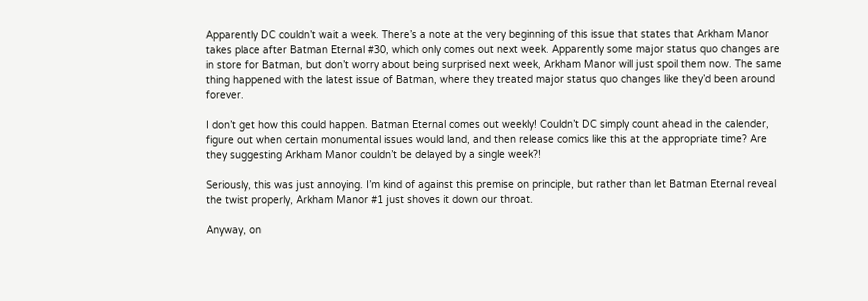Apparently DC couldn’t wait a week. There’s a note at the very beginning of this issue that states that Arkham Manor takes place after Batman Eternal #30, which only comes out next week. Apparently some major status quo changes are in store for Batman, but don’t worry about being surprised next week, Arkham Manor will just spoil them now. The same thing happened with the latest issue of Batman, where they treated major status quo changes like they’d been around forever.

I don’t get how this could happen. Batman Eternal comes out weekly! Couldn’t DC simply count ahead in the calender, figure out when certain monumental issues would land, and then release comics like this at the appropriate time? Are they suggesting Arkham Manor couldn’t be delayed by a single week?!

Seriously, this was just annoying. I’m kind of against this premise on principle, but rather than let Batman Eternal reveal the twist properly, Arkham Manor #1 just shoves it down our throat.

Anyway, on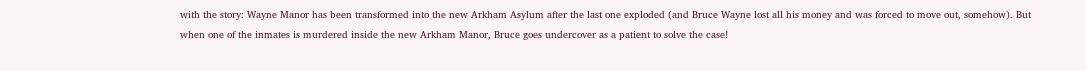with the story: Wayne Manor has been transformed into the new Arkham Asylum after the last one exploded (and Bruce Wayne lost all his money and was forced to move out, somehow). But when one of the inmates is murdered inside the new Arkham Manor, Bruce goes undercover as a patient to solve the case!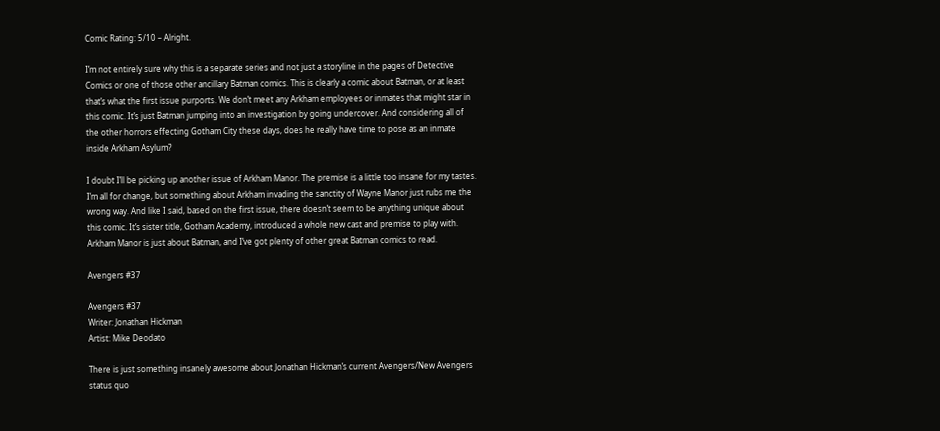Comic Rating: 5/10 – Alright.

I’m not entirely sure why this is a separate series and not just a storyline in the pages of Detective Comics or one of those other ancillary Batman comics. This is clearly a comic about Batman, or at least that’s what the first issue purports. We don’t meet any Arkham employees or inmates that might star in this comic. It’s just Batman jumping into an investigation by going undercover. And considering all of the other horrors effecting Gotham City these days, does he really have time to pose as an inmate inside Arkham Asylum?

I doubt I’ll be picking up another issue of Arkham Manor. The premise is a little too insane for my tastes. I’m all for change, but something about Arkham invading the sanctity of Wayne Manor just rubs me the wrong way. And like I said, based on the first issue, there doesn’t seem to be anything unique about this comic. It’s sister title, Gotham Academy, introduced a whole new cast and premise to play with. Arkham Manor is just about Batman, and I’ve got plenty of other great Batman comics to read.

Avengers #37

Avengers #37
Writer: Jonathan Hickman
Artist: Mike Deodato

There is just something insanely awesome about Jonathan Hickman’s current Avengers/New Avengers status quo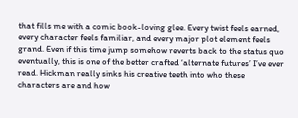that fills me with a comic book-loving glee. Every twist feels earned, every character feels familiar, and every major plot element feels grand. Even if this time jump somehow reverts back to the status quo eventually, this is one of the better crafted ‘alternate futures’ I’ve ever read. Hickman really sinks his creative teeth into who these characters are and how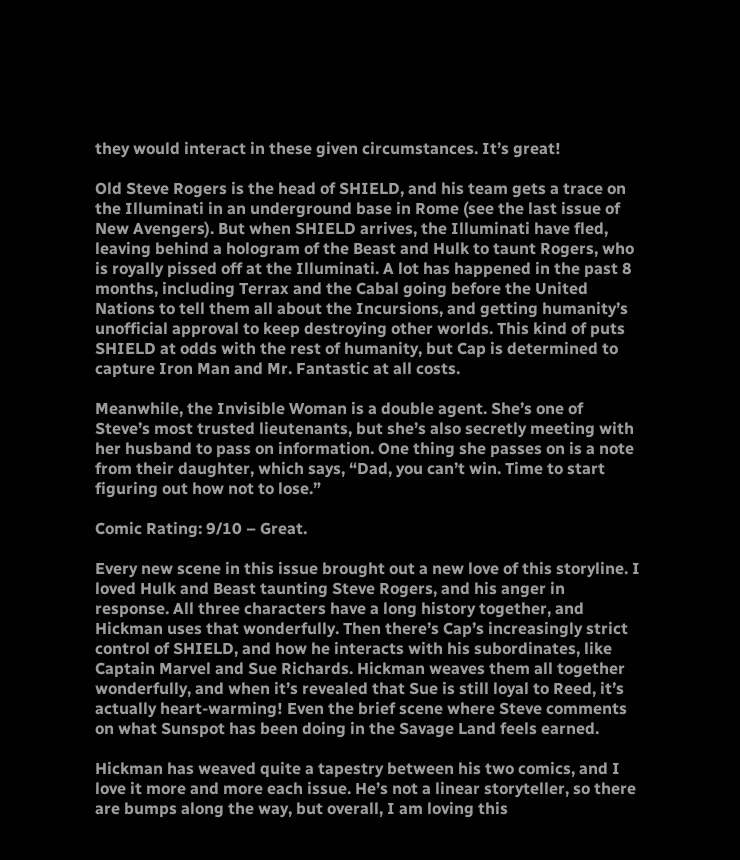they would interact in these given circumstances. It’s great!

Old Steve Rogers is the head of SHIELD, and his team gets a trace on the Illuminati in an underground base in Rome (see the last issue of New Avengers). But when SHIELD arrives, the Illuminati have fled, leaving behind a hologram of the Beast and Hulk to taunt Rogers, who is royally pissed off at the Illuminati. A lot has happened in the past 8 months, including Terrax and the Cabal going before the United Nations to tell them all about the Incursions, and getting humanity’s unofficial approval to keep destroying other worlds. This kind of puts SHIELD at odds with the rest of humanity, but Cap is determined to capture Iron Man and Mr. Fantastic at all costs.

Meanwhile, the Invisible Woman is a double agent. She’s one of Steve’s most trusted lieutenants, but she’s also secretly meeting with her husband to pass on information. One thing she passes on is a note from their daughter, which says, “Dad, you can’t win. Time to start figuring out how not to lose.”

Comic Rating: 9/10 – Great.

Every new scene in this issue brought out a new love of this storyline. I loved Hulk and Beast taunting Steve Rogers, and his anger in response. All three characters have a long history together, and Hickman uses that wonderfully. Then there’s Cap’s increasingly strict control of SHIELD, and how he interacts with his subordinates, like Captain Marvel and Sue Richards. Hickman weaves them all together wonderfully, and when it’s revealed that Sue is still loyal to Reed, it’s actually heart-warming! Even the brief scene where Steve comments on what Sunspot has been doing in the Savage Land feels earned.

Hickman has weaved quite a tapestry between his two comics, and I love it more and more each issue. He’s not a linear storyteller, so there are bumps along the way, but overall, I am loving this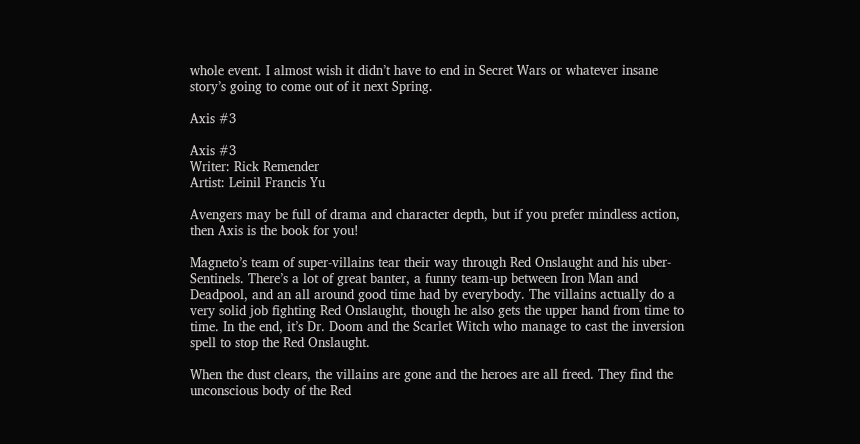whole event. I almost wish it didn’t have to end in Secret Wars or whatever insane story’s going to come out of it next Spring.

Axis #3

Axis #3
Writer: Rick Remender
Artist: Leinil Francis Yu

Avengers may be full of drama and character depth, but if you prefer mindless action, then Axis is the book for you!

Magneto’s team of super-villains tear their way through Red Onslaught and his uber-Sentinels. There’s a lot of great banter, a funny team-up between Iron Man and Deadpool, and an all around good time had by everybody. The villains actually do a very solid job fighting Red Onslaught, though he also gets the upper hand from time to time. In the end, it’s Dr. Doom and the Scarlet Witch who manage to cast the inversion spell to stop the Red Onslaught.

When the dust clears, the villains are gone and the heroes are all freed. They find the unconscious body of the Red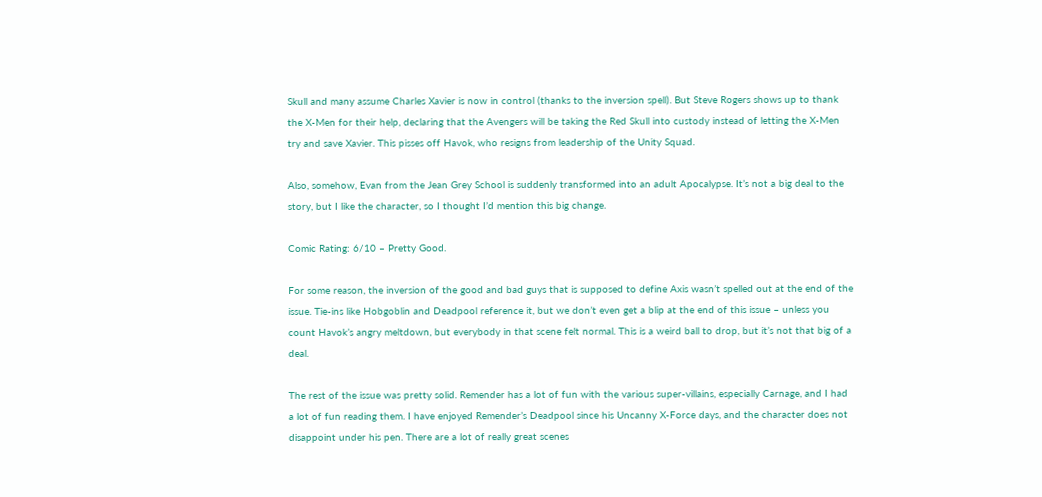Skull and many assume Charles Xavier is now in control (thanks to the inversion spell). But Steve Rogers shows up to thank the X-Men for their help, declaring that the Avengers will be taking the Red Skull into custody instead of letting the X-Men try and save Xavier. This pisses off Havok, who resigns from leadership of the Unity Squad.

Also, somehow, Evan from the Jean Grey School is suddenly transformed into an adult Apocalypse. It’s not a big deal to the story, but I like the character, so I thought I’d mention this big change.

Comic Rating: 6/10 – Pretty Good.

For some reason, the inversion of the good and bad guys that is supposed to define Axis wasn’t spelled out at the end of the issue. Tie-ins like Hobgoblin and Deadpool reference it, but we don’t even get a blip at the end of this issue – unless you count Havok’s angry meltdown, but everybody in that scene felt normal. This is a weird ball to drop, but it’s not that big of a deal.

The rest of the issue was pretty solid. Remender has a lot of fun with the various super-villains, especially Carnage, and I had a lot of fun reading them. I have enjoyed Remender’s Deadpool since his Uncanny X-Force days, and the character does not disappoint under his pen. There are a lot of really great scenes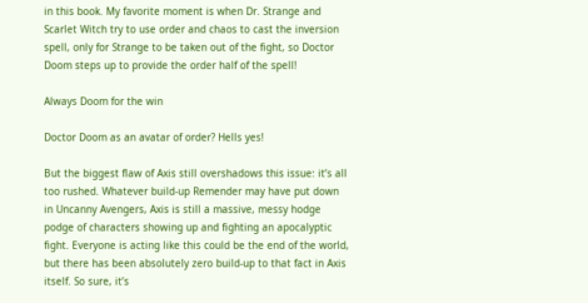in this book. My favorite moment is when Dr. Strange and Scarlet Witch try to use order and chaos to cast the inversion spell, only for Strange to be taken out of the fight, so Doctor Doom steps up to provide the order half of the spell!

Always Doom for the win

Doctor Doom as an avatar of order? Hells yes!

But the biggest flaw of Axis still overshadows this issue: it’s all too rushed. Whatever build-up Remender may have put down in Uncanny Avengers, Axis is still a massive, messy hodge podge of characters showing up and fighting an apocalyptic fight. Everyone is acting like this could be the end of the world, but there has been absolutely zero build-up to that fact in Axis itself. So sure, it’s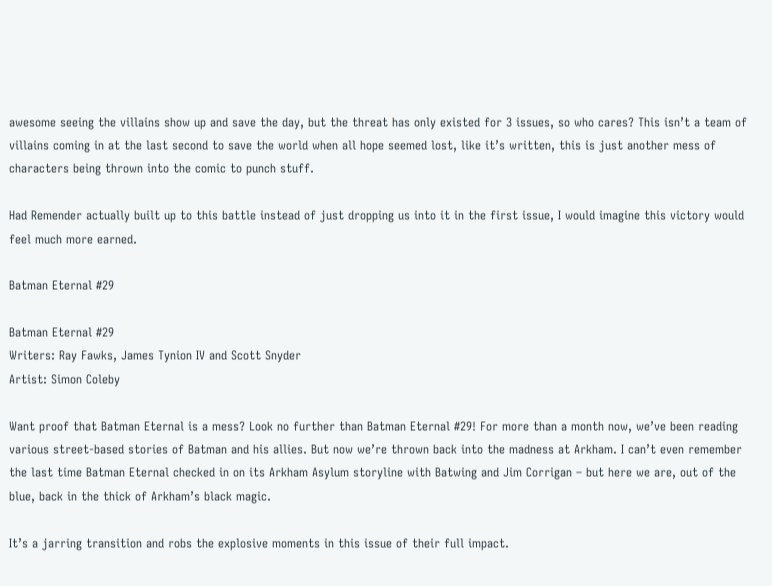awesome seeing the villains show up and save the day, but the threat has only existed for 3 issues, so who cares? This isn’t a team of villains coming in at the last second to save the world when all hope seemed lost, like it’s written, this is just another mess of characters being thrown into the comic to punch stuff.

Had Remender actually built up to this battle instead of just dropping us into it in the first issue, I would imagine this victory would feel much more earned.

Batman Eternal #29

Batman Eternal #29
Writers: Ray Fawks, James Tynion IV and Scott Snyder
Artist: Simon Coleby

Want proof that Batman Eternal is a mess? Look no further than Batman Eternal #29! For more than a month now, we’ve been reading various street-based stories of Batman and his allies. But now we’re thrown back into the madness at Arkham. I can’t even remember the last time Batman Eternal checked in on its Arkham Asylum storyline with Batwing and Jim Corrigan – but here we are, out of the blue, back in the thick of Arkham’s black magic.

It’s a jarring transition and robs the explosive moments in this issue of their full impact.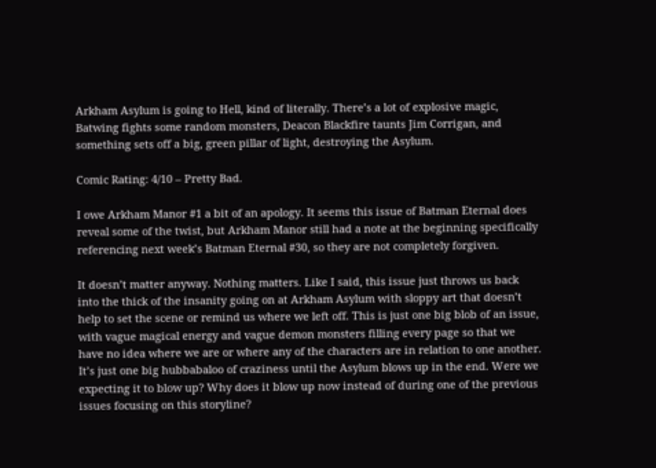Arkham Asylum is going to Hell, kind of literally. There’s a lot of explosive magic, Batwing fights some random monsters, Deacon Blackfire taunts Jim Corrigan, and something sets off a big, green pillar of light, destroying the Asylum.

Comic Rating: 4/10 – Pretty Bad.

I owe Arkham Manor #1 a bit of an apology. It seems this issue of Batman Eternal does reveal some of the twist, but Arkham Manor still had a note at the beginning specifically referencing next week’s Batman Eternal #30, so they are not completely forgiven.

It doesn’t matter anyway. Nothing matters. Like I said, this issue just throws us back into the thick of the insanity going on at Arkham Asylum with sloppy art that doesn’t help to set the scene or remind us where we left off. This is just one big blob of an issue, with vague magical energy and vague demon monsters filling every page so that we have no idea where we are or where any of the characters are in relation to one another. It’s just one big hubbabaloo of craziness until the Asylum blows up in the end. Were we expecting it to blow up? Why does it blow up now instead of during one of the previous issues focusing on this storyline?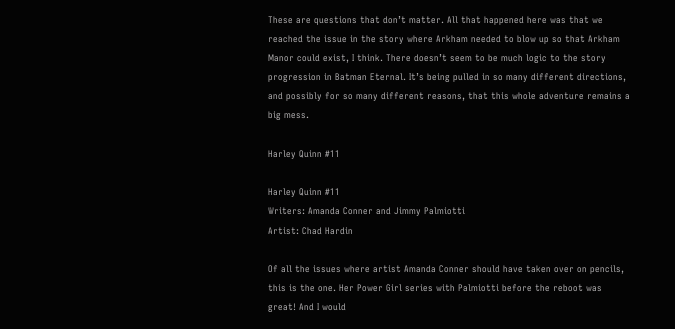These are questions that don’t matter. All that happened here was that we reached the issue in the story where Arkham needed to blow up so that Arkham Manor could exist, I think. There doesn’t seem to be much logic to the story progression in Batman Eternal. It’s being pulled in so many different directions, and possibly for so many different reasons, that this whole adventure remains a big mess.

Harley Quinn #11

Harley Quinn #11
Writers: Amanda Conner and Jimmy Palmiotti
Artist: Chad Hardin

Of all the issues where artist Amanda Conner should have taken over on pencils, this is the one. Her Power Girl series with Palmiotti before the reboot was great! And I would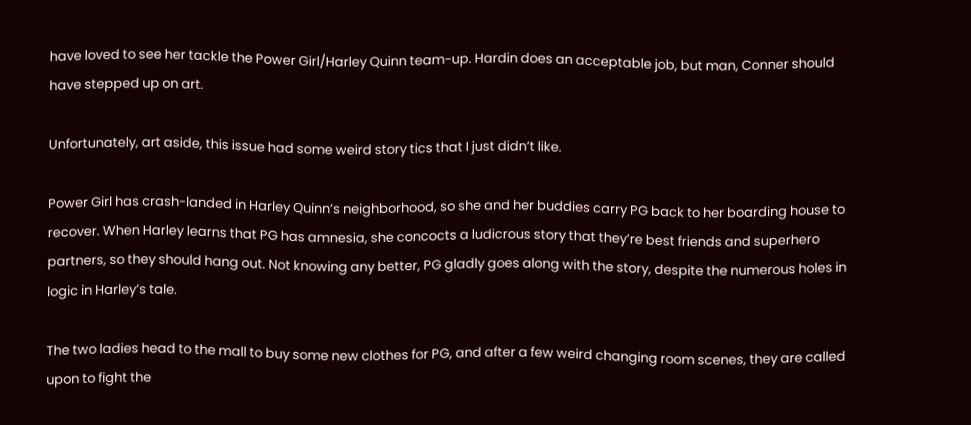have loved to see her tackle the Power Girl/Harley Quinn team-up. Hardin does an acceptable job, but man, Conner should have stepped up on art.

Unfortunately, art aside, this issue had some weird story tics that I just didn’t like.

Power Girl has crash-landed in Harley Quinn’s neighborhood, so she and her buddies carry PG back to her boarding house to recover. When Harley learns that PG has amnesia, she concocts a ludicrous story that they’re best friends and superhero partners, so they should hang out. Not knowing any better, PG gladly goes along with the story, despite the numerous holes in logic in Harley’s tale.

The two ladies head to the mall to buy some new clothes for PG, and after a few weird changing room scenes, they are called upon to fight the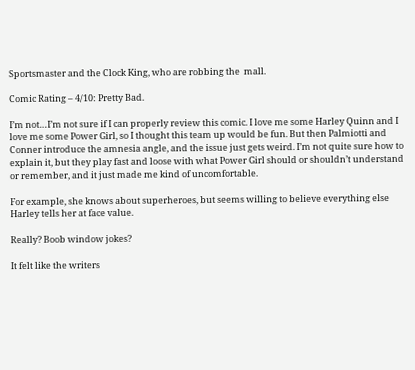Sportsmaster and the Clock King, who are robbing the  mall.

Comic Rating – 4/10: Pretty Bad.

I’m not…I’m not sure if I can properly review this comic. I love me some Harley Quinn and I love me some Power Girl, so I thought this team up would be fun. But then Palmiotti and Conner introduce the amnesia angle, and the issue just gets weird. I’m not quite sure how to explain it, but they play fast and loose with what Power Girl should or shouldn’t understand or remember, and it just made me kind of uncomfortable.

For example, she knows about superheroes, but seems willing to believe everything else Harley tells her at face value.

Really? Boob window jokes?

It felt like the writers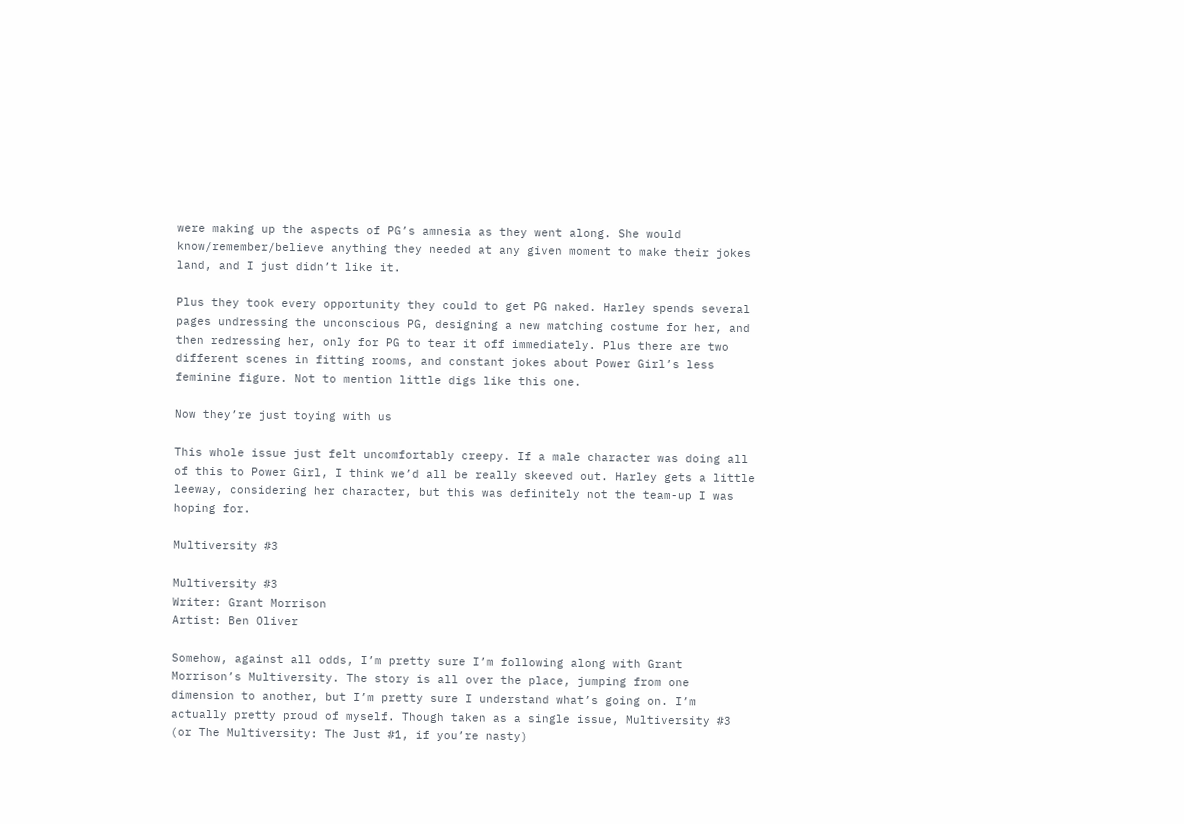were making up the aspects of PG’s amnesia as they went along. She would know/remember/believe anything they needed at any given moment to make their jokes land, and I just didn’t like it.

Plus they took every opportunity they could to get PG naked. Harley spends several pages undressing the unconscious PG, designing a new matching costume for her, and then redressing her, only for PG to tear it off immediately. Plus there are two different scenes in fitting rooms, and constant jokes about Power Girl’s less feminine figure. Not to mention little digs like this one.

Now they’re just toying with us

This whole issue just felt uncomfortably creepy. If a male character was doing all of this to Power Girl, I think we’d all be really skeeved out. Harley gets a little leeway, considering her character, but this was definitely not the team-up I was hoping for.

Multiversity #3

Multiversity #3
Writer: Grant Morrison
Artist: Ben Oliver

Somehow, against all odds, I’m pretty sure I’m following along with Grant Morrison’s Multiversity. The story is all over the place, jumping from one dimension to another, but I’m pretty sure I understand what’s going on. I’m actually pretty proud of myself. Though taken as a single issue, Multiversity #3 (or The Multiversity: The Just #1, if you’re nasty)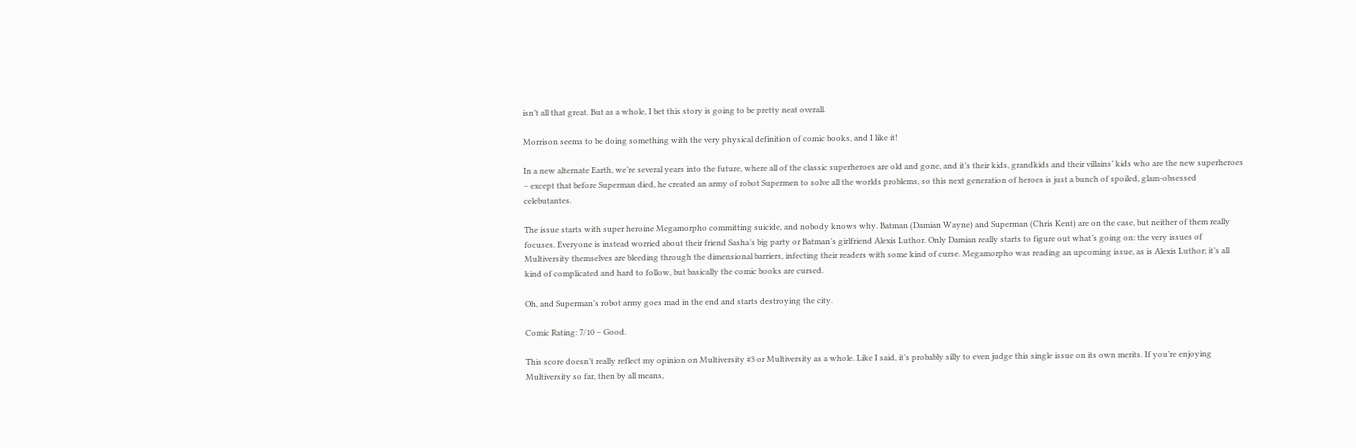isn’t all that great. But as a whole, I bet this story is going to be pretty neat overall.

Morrison seems to be doing something with the very physical definition of comic books, and I like it!

In a new alternate Earth, we’re several years into the future, where all of the classic superheroes are old and gone, and it’s their kids, grandkids and their villains’ kids who are the new superheroes – except that before Superman died, he created an army of robot Supermen to solve all the worlds problems, so this next generation of heroes is just a bunch of spoiled, glam-obsessed celebutantes.

The issue starts with super heroine Megamorpho committing suicide, and nobody knows why. Batman (Damian Wayne) and Superman (Chris Kent) are on the case, but neither of them really focuses. Everyone is instead worried about their friend Sasha’s big party or Batman’s girlfriend Alexis Luthor. Only Damian really starts to figure out what’s going on: the very issues of Multiversity themselves are bleeding through the dimensional barriers, infecting their readers with some kind of curse. Megamorpho was reading an upcoming issue, as is Alexis Luthor; it’s all kind of complicated and hard to follow, but basically the comic books are cursed.

Oh, and Superman’s robot army goes mad in the end and starts destroying the city.

Comic Rating: 7/10 – Good.

This score doesn’t really reflect my opinion on Multiversity #3 or Multiversity as a whole. Like I said, it’s probably silly to even judge this single issue on its own merits. If you’re enjoying Multiversity so far, then by all means,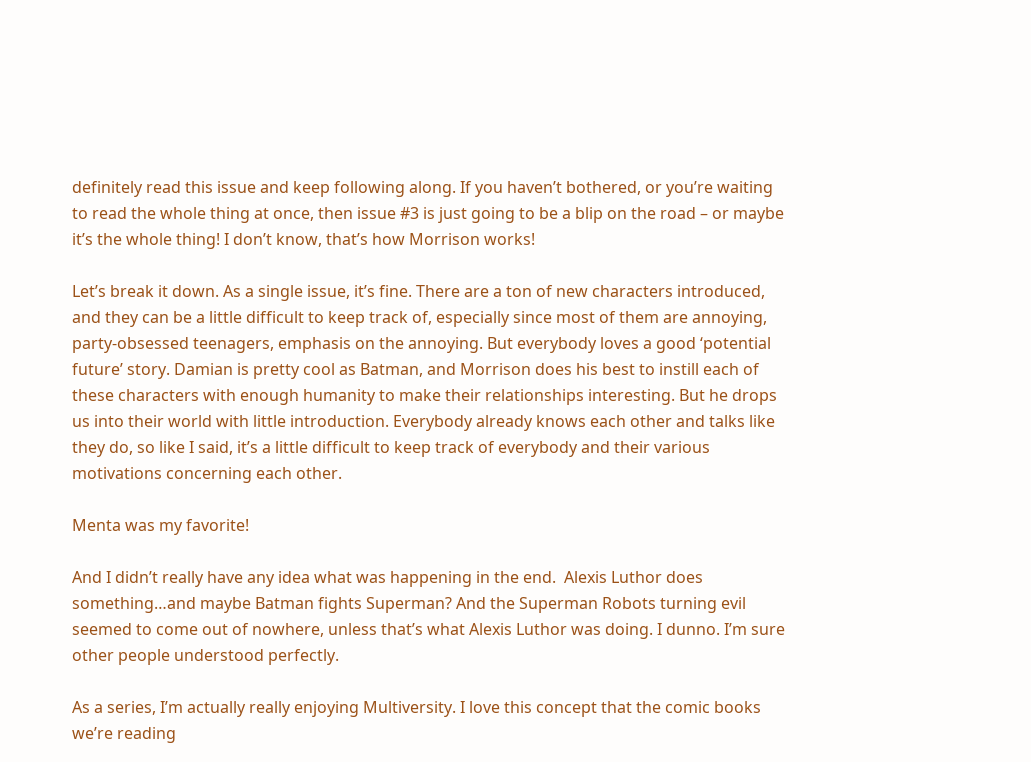definitely read this issue and keep following along. If you haven’t bothered, or you’re waiting to read the whole thing at once, then issue #3 is just going to be a blip on the road – or maybe it’s the whole thing! I don’t know, that’s how Morrison works!

Let’s break it down. As a single issue, it’s fine. There are a ton of new characters introduced, and they can be a little difficult to keep track of, especially since most of them are annoying, party-obsessed teenagers, emphasis on the annoying. But everybody loves a good ‘potential future’ story. Damian is pretty cool as Batman, and Morrison does his best to instill each of these characters with enough humanity to make their relationships interesting. But he drops us into their world with little introduction. Everybody already knows each other and talks like they do, so like I said, it’s a little difficult to keep track of everybody and their various motivations concerning each other.

Menta was my favorite!

And I didn’t really have any idea what was happening in the end.  Alexis Luthor does something…and maybe Batman fights Superman? And the Superman Robots turning evil seemed to come out of nowhere, unless that’s what Alexis Luthor was doing. I dunno. I’m sure other people understood perfectly.

As a series, I’m actually really enjoying Multiversity. I love this concept that the comic books we’re reading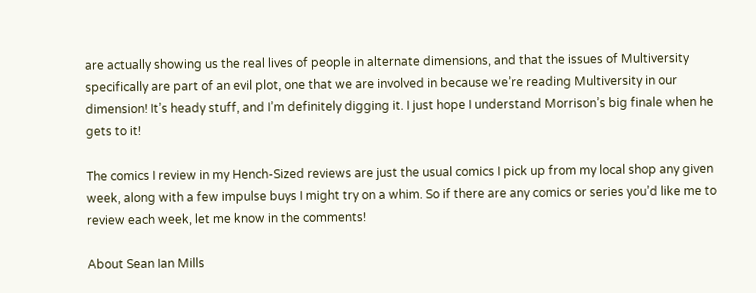are actually showing us the real lives of people in alternate dimensions, and that the issues of Multiversity specifically are part of an evil plot, one that we are involved in because we’re reading Multiversity in our dimension! It’s heady stuff, and I’m definitely digging it. I just hope I understand Morrison’s big finale when he gets to it!

The comics I review in my Hench-Sized reviews are just the usual comics I pick up from my local shop any given week, along with a few impulse buys I might try on a whim. So if there are any comics or series you’d like me to review each week, let me know in the comments!

About Sean Ian Mills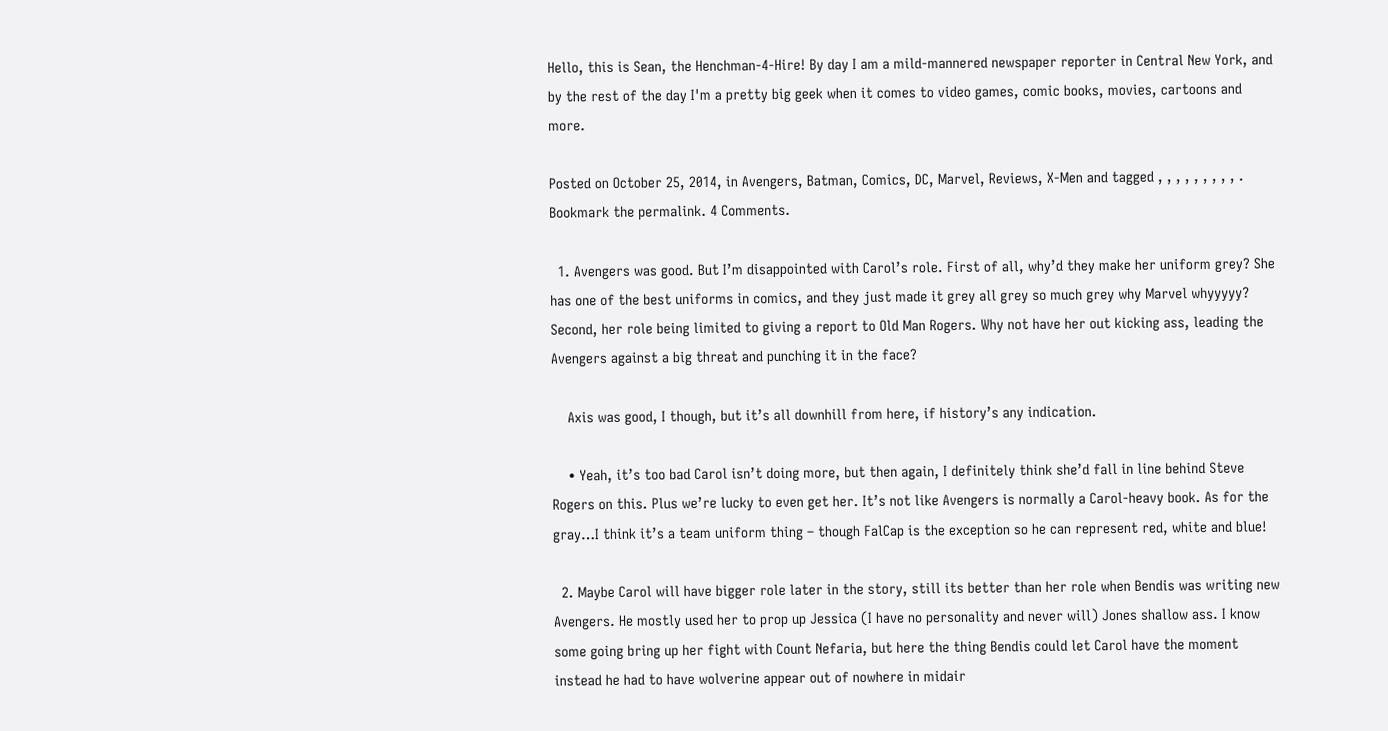Hello, this is Sean, the Henchman-4-Hire! By day I am a mild-mannered newspaper reporter in Central New York, and by the rest of the day I'm a pretty big geek when it comes to video games, comic books, movies, cartoons and more.

Posted on October 25, 2014, in Avengers, Batman, Comics, DC, Marvel, Reviews, X-Men and tagged , , , , , , , , , . Bookmark the permalink. 4 Comments.

  1. Avengers was good. But I’m disappointed with Carol’s role. First of all, why’d they make her uniform grey? She has one of the best uniforms in comics, and they just made it grey all grey so much grey why Marvel whyyyyy? Second, her role being limited to giving a report to Old Man Rogers. Why not have her out kicking ass, leading the Avengers against a big threat and punching it in the face?

    Axis was good, I though, but it’s all downhill from here, if history’s any indication.

    • Yeah, it’s too bad Carol isn’t doing more, but then again, I definitely think she’d fall in line behind Steve Rogers on this. Plus we’re lucky to even get her. It’s not like Avengers is normally a Carol-heavy book. As for the gray…I think it’s a team uniform thing – though FalCap is the exception so he can represent red, white and blue!

  2. Maybe Carol will have bigger role later in the story, still its better than her role when Bendis was writing new Avengers. He mostly used her to prop up Jessica (I have no personality and never will) Jones shallow ass. I know some going bring up her fight with Count Nefaria, but here the thing Bendis could let Carol have the moment instead he had to have wolverine appear out of nowhere in midair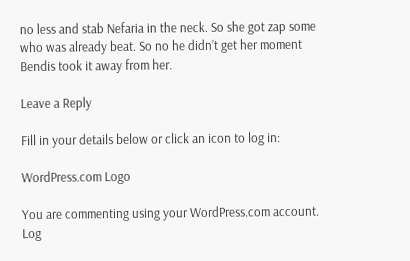no less and stab Nefaria in the neck. So she got zap some who was already beat. So no he didn’t get her moment Bendis took it away from her.

Leave a Reply

Fill in your details below or click an icon to log in:

WordPress.com Logo

You are commenting using your WordPress.com account. Log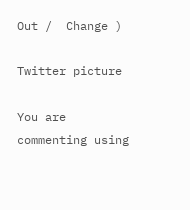Out /  Change )

Twitter picture

You are commenting using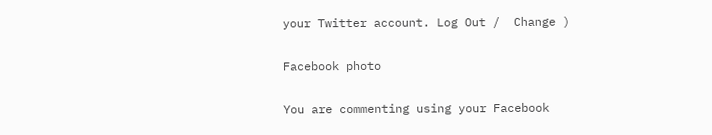your Twitter account. Log Out /  Change )

Facebook photo

You are commenting using your Facebook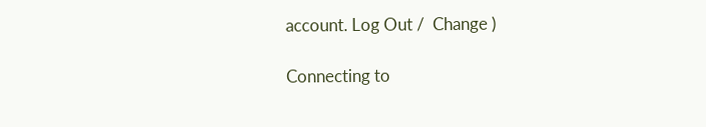account. Log Out /  Change )

Connecting to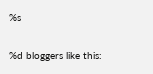%s

%d bloggers like this: